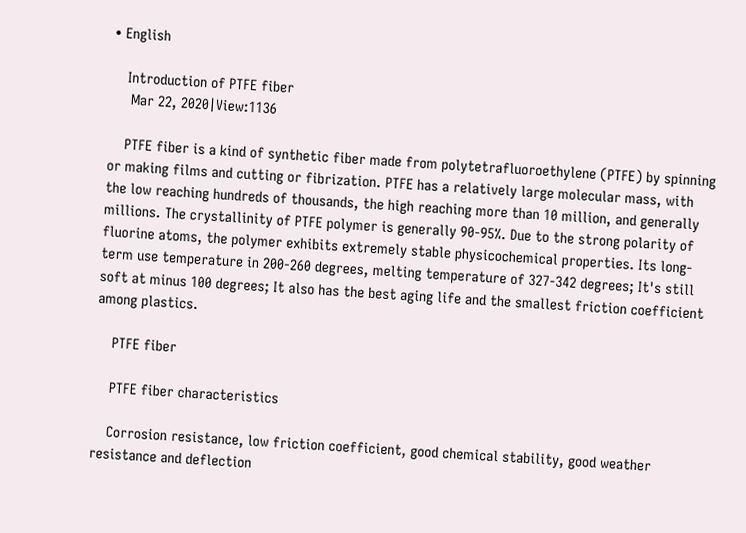• English

    Introduction of PTFE fiber
     Mar 22, 2020|View:1136

    PTFE fiber is a kind of synthetic fiber made from polytetrafluoroethylene (PTFE) by spinning or making films and cutting or fibrization. PTFE has a relatively large molecular mass, with the low reaching hundreds of thousands, the high reaching more than 10 million, and generally millions. The crystallinity of PTFE polymer is generally 90-95%. Due to the strong polarity of fluorine atoms, the polymer exhibits extremely stable physicochemical properties. Its long-term use temperature in 200-260 degrees, melting temperature of 327-342 degrees; It's still soft at minus 100 degrees; It also has the best aging life and the smallest friction coefficient among plastics.

    PTFE fiber

    PTFE fiber characteristics

    Corrosion resistance, low friction coefficient, good chemical stability, good weather resistance and deflection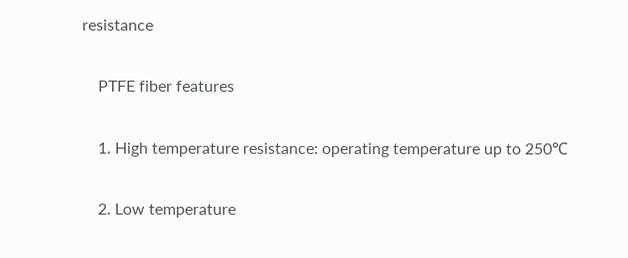resistance

    PTFE fiber features

    1. High temperature resistance: operating temperature up to 250℃

    2. Low temperature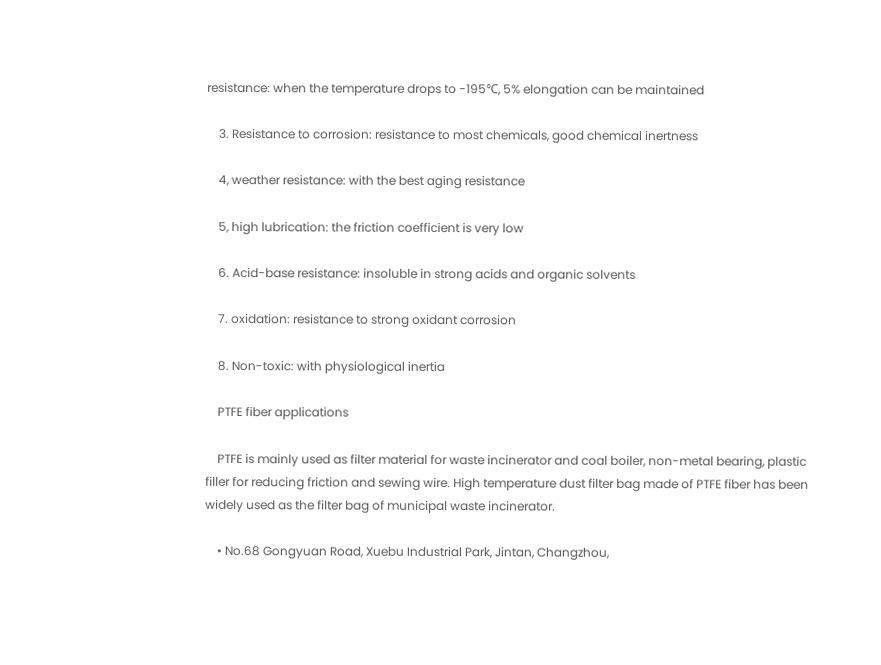resistance: when the temperature drops to -195℃, 5% elongation can be maintained

    3. Resistance to corrosion: resistance to most chemicals, good chemical inertness

    4, weather resistance: with the best aging resistance

    5, high lubrication: the friction coefficient is very low

    6. Acid-base resistance: insoluble in strong acids and organic solvents

    7. oxidation: resistance to strong oxidant corrosion

    8. Non-toxic: with physiological inertia

    PTFE fiber applications

    PTFE is mainly used as filter material for waste incinerator and coal boiler, non-metal bearing, plastic filler for reducing friction and sewing wire. High temperature dust filter bag made of PTFE fiber has been widely used as the filter bag of municipal waste incinerator.

    • No.68 Gongyuan Road, Xuebu Industrial Park, Jintan, Changzhou,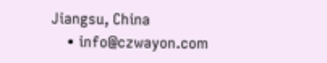Jiangsu, China
    • info@czwayon.com